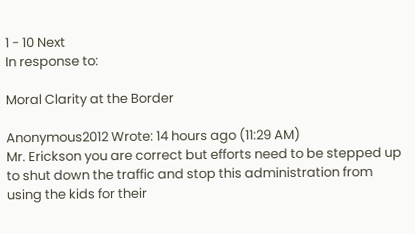1 - 10 Next
In response to:

Moral Clarity at the Border

Anonymous2012 Wrote: 14 hours ago (11:29 AM)
Mr. Erickson you are correct but efforts need to be stepped up to shut down the traffic and stop this administration from using the kids for their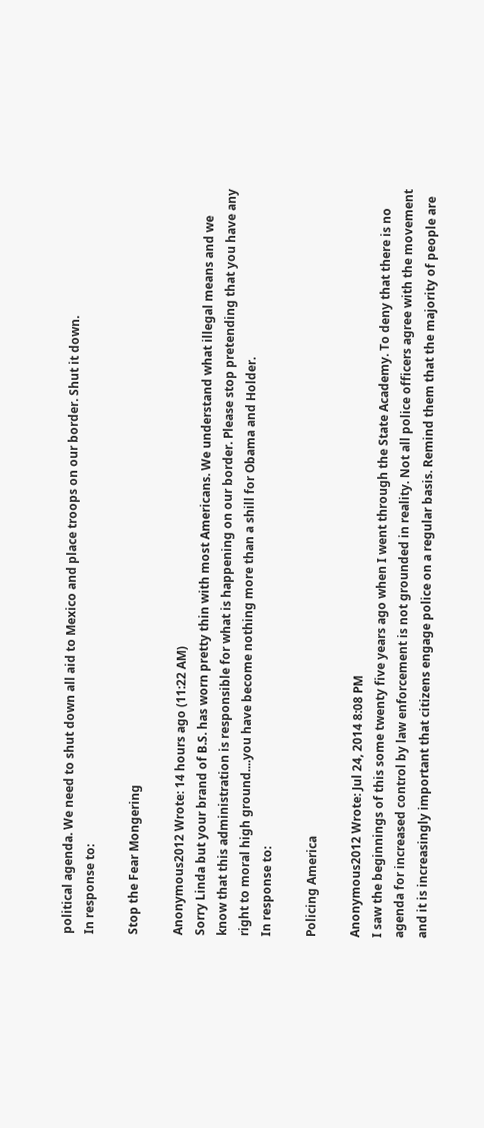political agenda. We need to shut down all aid to Mexico and place troops on our border. Shut it down.
In response to:

Stop the Fear Mongering

Anonymous2012 Wrote: 14 hours ago (11:22 AM)
Sorry Linda but your brand of B.S. has worn pretty thin with most Americans. We understand what illegal means and we know that this administration is responsible for what is happening on our border. Please stop pretending that you have any right to moral high ground....you have become nothing more than a shill for Obama and Holder.
In response to:

Policing America

Anonymous2012 Wrote: Jul 24, 2014 8:08 PM
I saw the beginnings of this some twenty five years ago when I went through the State Academy. To deny that there is no agenda for increased control by law enforcement is not grounded in reality. Not all police officers agree with the movement and it is increasingly important that citizens engage police on a regular basis. Remind them that the majority of people are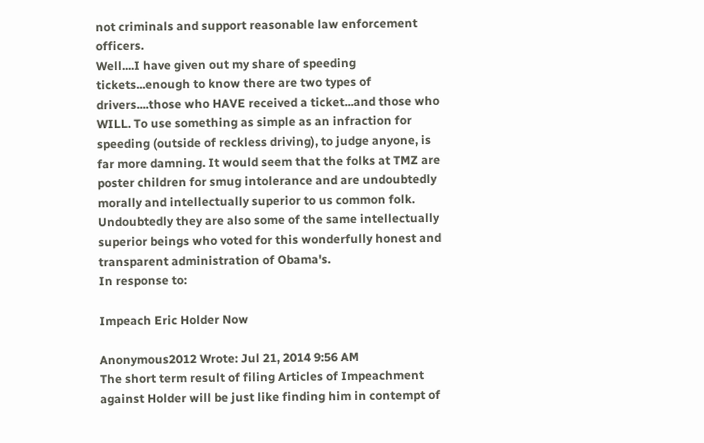not criminals and support reasonable law enforcement officers.
Well....I have given out my share of speeding tickets...enough to know there are two types of drivers....those who HAVE received a ticket...and those who WILL. To use something as simple as an infraction for speeding (outside of reckless driving), to judge anyone, is far more damning. It would seem that the folks at TMZ are poster children for smug intolerance and are undoubtedly morally and intellectually superior to us common folk. Undoubtedly they are also some of the same intellectually superior beings who voted for this wonderfully honest and transparent administration of Obama's.
In response to:

Impeach Eric Holder Now

Anonymous2012 Wrote: Jul 21, 2014 9:56 AM
The short term result of filing Articles of Impeachment against Holder will be just like finding him in contempt of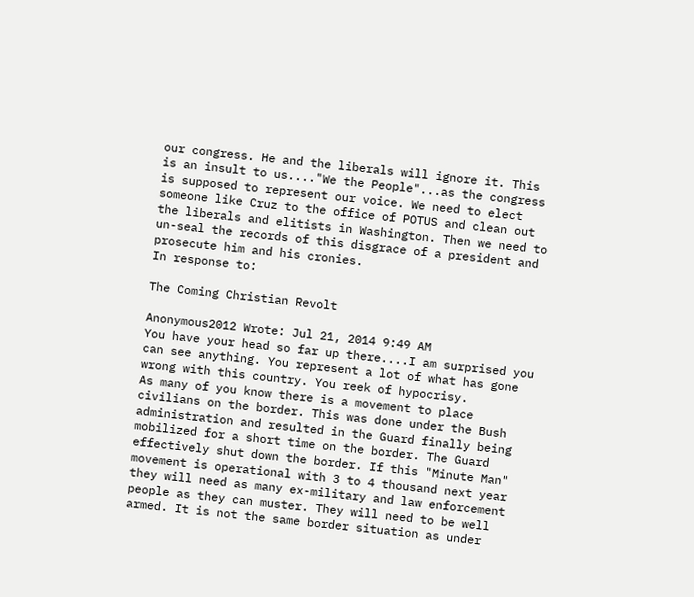our congress. He and the liberals will ignore it. This is an insult to us...."We the People"...as the congress is supposed to represent our voice. We need to elect someone like Cruz to the office of POTUS and clean out the liberals and elitists in Washington. Then we need to un-seal the records of this disgrace of a president and prosecute him and his cronies.
In response to:

The Coming Christian Revolt

Anonymous2012 Wrote: Jul 21, 2014 9:49 AM
You have your head so far up there....I am surprised you can see anything. You represent a lot of what has gone wrong with this country. You reek of hypocrisy.
As many of you know there is a movement to place civilians on the border. This was done under the Bush administration and resulted in the Guard finally being mobilized for a short time on the border. The Guard effectively shut down the border. If this "Minute Man" movement is operational with 3 to 4 thousand next year they will need as many ex-military and law enforcement people as they can muster. They will need to be well armed. It is not the same border situation as under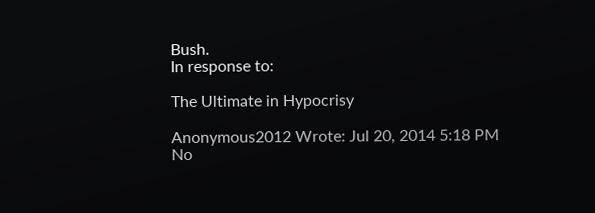Bush.
In response to:

The Ultimate in Hypocrisy

Anonymous2012 Wrote: Jul 20, 2014 5:18 PM
No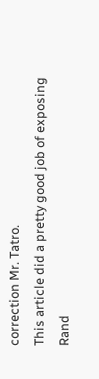correction Mr. Tatro.
This article did a pretty good job of exposing Rand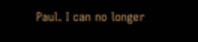Paul. I can no longer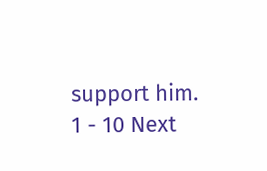support him.
1 - 10 Next